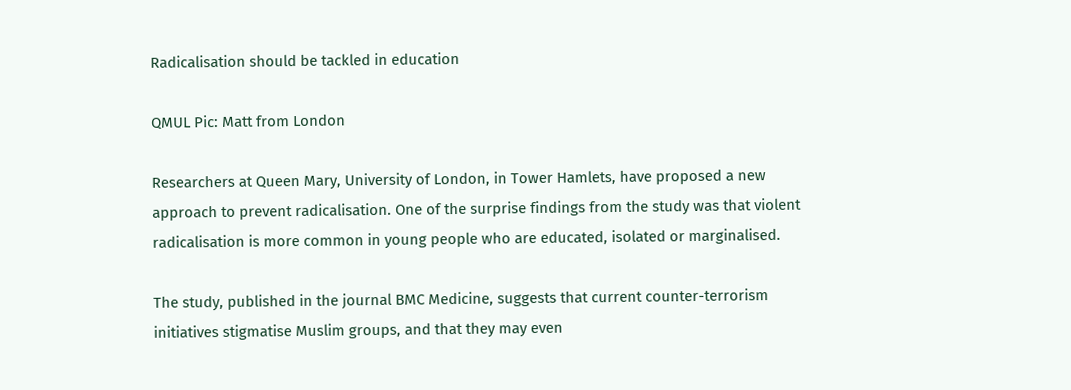Radicalisation should be tackled in education

QMUL Pic: Matt from London

Researchers at Queen Mary, University of London, in Tower Hamlets, have proposed a new approach to prevent radicalisation. One of the surprise findings from the study was that violent radicalisation is more common in young people who are educated, isolated or marginalised.

The study, published in the journal BMC Medicine, suggests that current counter-terrorism initiatives stigmatise Muslim groups, and that they may even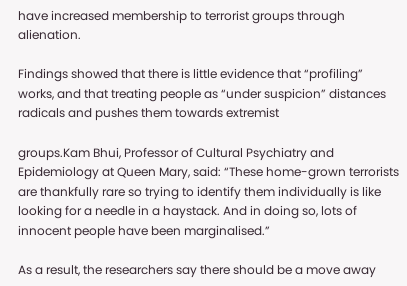have increased membership to terrorist groups through alienation.

Findings showed that there is little evidence that “profiling” works, and that treating people as “under suspicion” distances radicals and pushes them towards extremist

groups.Kam Bhui, Professor of Cultural Psychiatry and Epidemiology at Queen Mary, said: “These home-grown terrorists are thankfully rare so trying to identify them individually is like looking for a needle in a haystack. And in doing so, lots of innocent people have been marginalised.”

As a result, the researchers say there should be a move away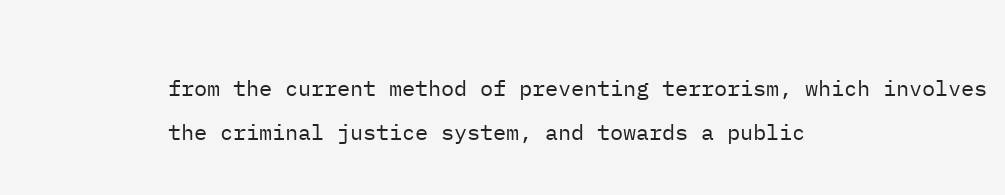from the current method of preventing terrorism, which involves the criminal justice system, and towards a public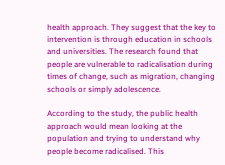health approach. They suggest that the key to intervention is through education in schools and universities. The research found that people are vulnerable to radicalisation during times of change, such as migration, changing schools or simply adolescence.

According to the study, the public health approach would mean looking at the population and trying to understand why people become radicalised. This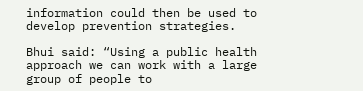information could then be used to develop prevention strategies.

Bhui said: “Using a public health approach we can work with a large group of people to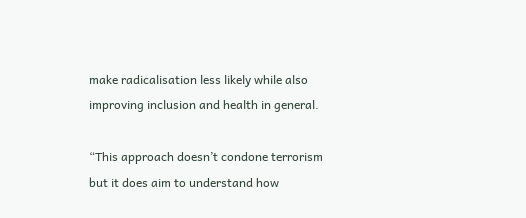make radicalisation less likely while also improving inclusion and health in general.

“This approach doesn’t condone terrorism but it does aim to understand how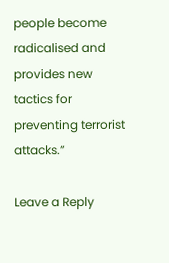people become radicalised and provides new tactics for preventing terrorist attacks.”

Leave a Reply